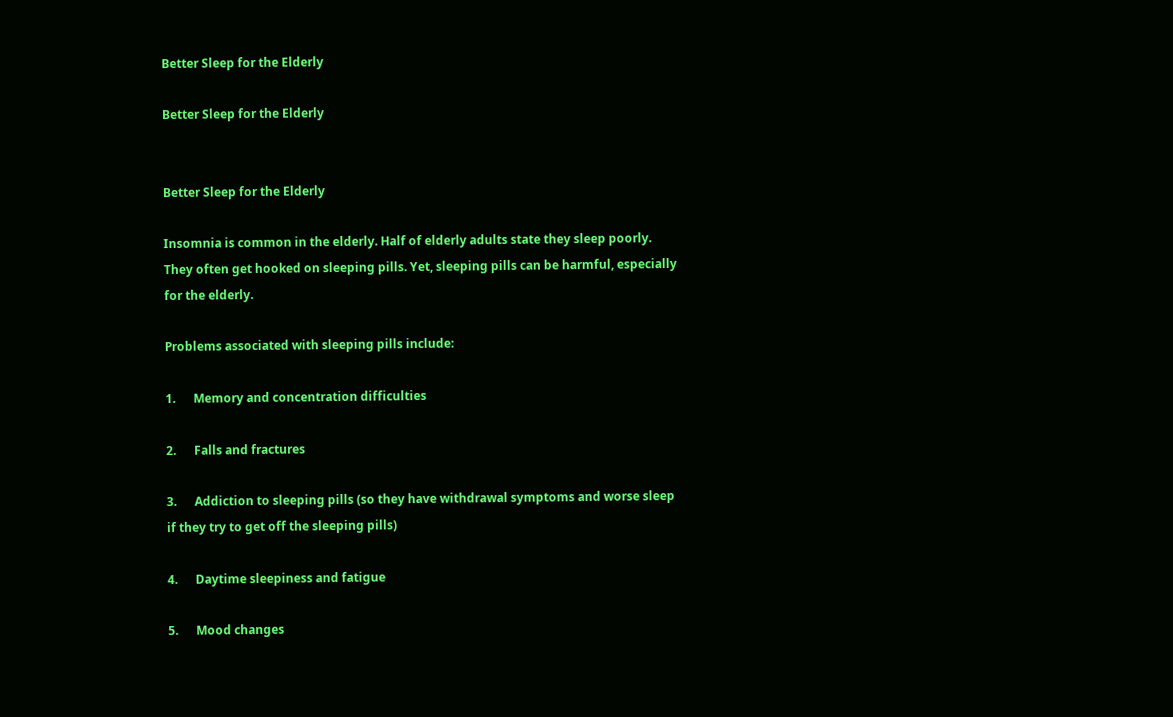Better Sleep for the Elderly

Better Sleep for the Elderly


Better Sleep for the Elderly

Insomnia is common in the elderly. Half of elderly adults state they sleep poorly. They often get hooked on sleeping pills. Yet, sleeping pills can be harmful, especially for the elderly.

Problems associated with sleeping pills include:

1.      Memory and concentration difficulties

2.      Falls and fractures

3.      Addiction to sleeping pills (so they have withdrawal symptoms and worse sleep if they try to get off the sleeping pills)

4.      Daytime sleepiness and fatigue

5.      Mood changes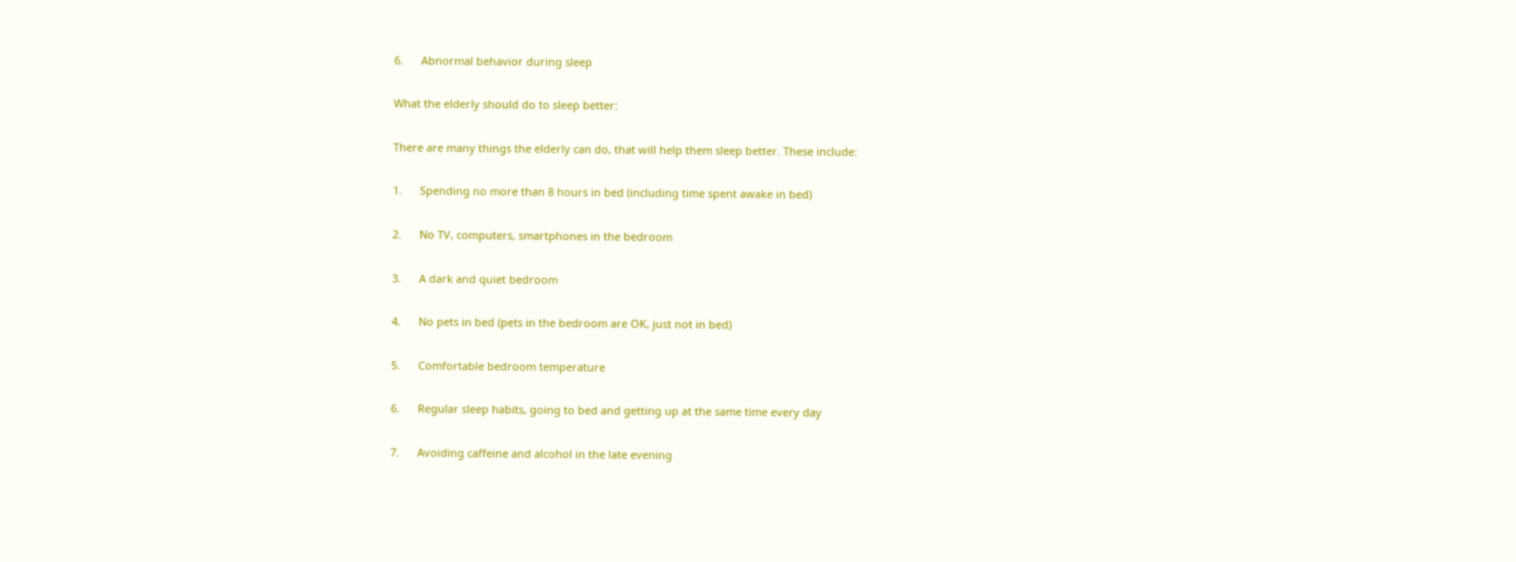6.      Abnormal behavior during sleep

What the elderly should do to sleep better:

There are many things the elderly can do, that will help them sleep better. These include:

1.      Spending no more than 8 hours in bed (including time spent awake in bed)

2.      No TV, computers, smartphones in the bedroom

3.      A dark and quiet bedroom

4.      No pets in bed (pets in the bedroom are OK, just not in bed)

5.      Comfortable bedroom temperature

6.      Regular sleep habits, going to bed and getting up at the same time every day

7.      Avoiding caffeine and alcohol in the late evening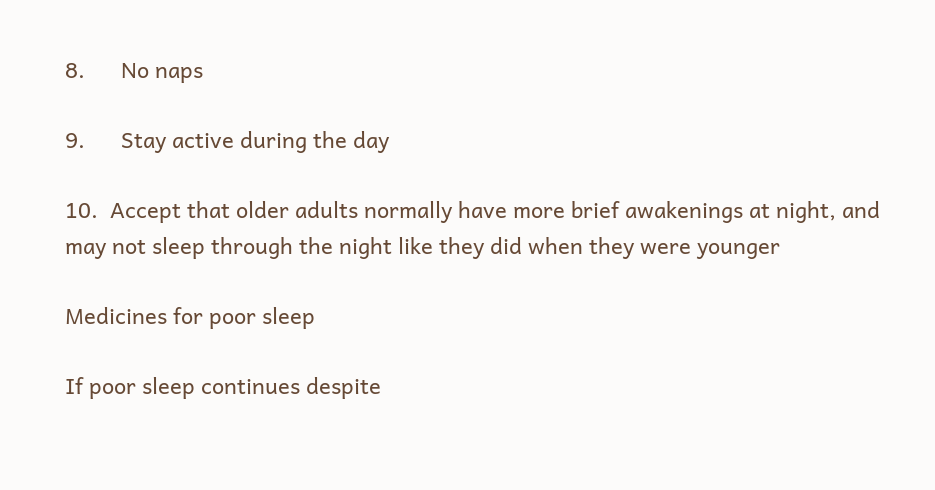8.      No naps

9.      Stay active during the day

10.  Accept that older adults normally have more brief awakenings at night, and may not sleep through the night like they did when they were younger

Medicines for poor sleep

If poor sleep continues despite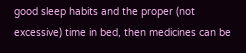good sleep habits and the proper (not excessive) time in bed, then medicines can be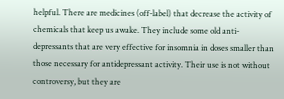helpful. There are medicines (off-label) that decrease the activity of chemicals that keep us awake. They include some old anti-depressants that are very effective for insomnia in doses smaller than those necessary for antidepressant activity. Their use is not without controversy, but they are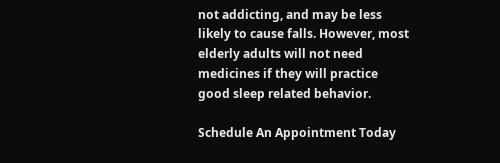not addicting, and may be less likely to cause falls. However, most elderly adults will not need medicines if they will practice good sleep related behavior.

Schedule An Appointment Today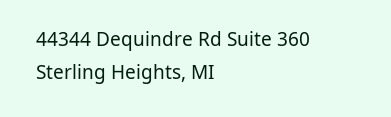44344 Dequindre Rd Suite 360
Sterling Heights, MI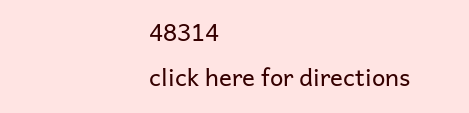48314
click here for directions